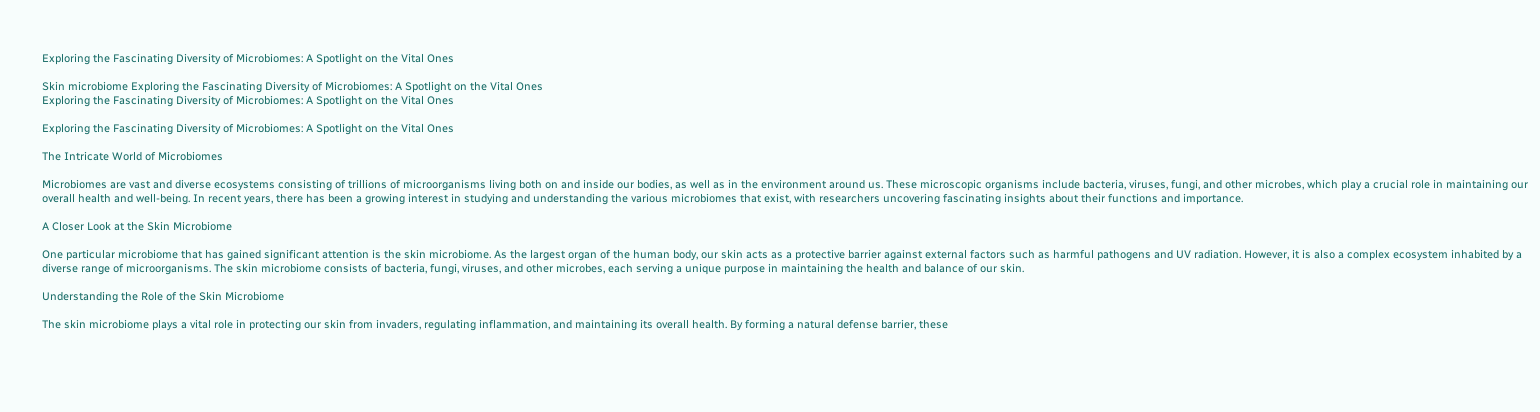Exploring the Fascinating Diversity of Microbiomes: A Spotlight on the Vital Ones

Skin microbiome Exploring the Fascinating Diversity of Microbiomes: A Spotlight on the Vital Ones
Exploring the Fascinating Diversity of Microbiomes: A Spotlight on the Vital Ones

Exploring the Fascinating Diversity of Microbiomes: A Spotlight on the Vital Ones

The Intricate World of Microbiomes

Microbiomes are vast and diverse ecosystems consisting of trillions of microorganisms living both on and inside our bodies, as well as in the environment around us. These microscopic organisms include bacteria, viruses, fungi, and other microbes, which play a crucial role in maintaining our overall health and well-being. In recent years, there has been a growing interest in studying and understanding the various microbiomes that exist, with researchers uncovering fascinating insights about their functions and importance.

A Closer Look at the Skin Microbiome

One particular microbiome that has gained significant attention is the skin microbiome. As the largest organ of the human body, our skin acts as a protective barrier against external factors such as harmful pathogens and UV radiation. However, it is also a complex ecosystem inhabited by a diverse range of microorganisms. The skin microbiome consists of bacteria, fungi, viruses, and other microbes, each serving a unique purpose in maintaining the health and balance of our skin.

Understanding the Role of the Skin Microbiome

The skin microbiome plays a vital role in protecting our skin from invaders, regulating inflammation, and maintaining its overall health. By forming a natural defense barrier, these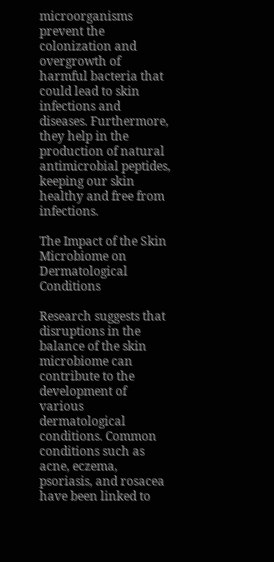microorganisms prevent the colonization and overgrowth of harmful bacteria that could lead to skin infections and diseases. Furthermore, they help in the production of natural antimicrobial peptides, keeping our skin healthy and free from infections.

The Impact of the Skin Microbiome on Dermatological Conditions

Research suggests that disruptions in the balance of the skin microbiome can contribute to the development of various dermatological conditions. Common conditions such as acne, eczema, psoriasis, and rosacea have been linked to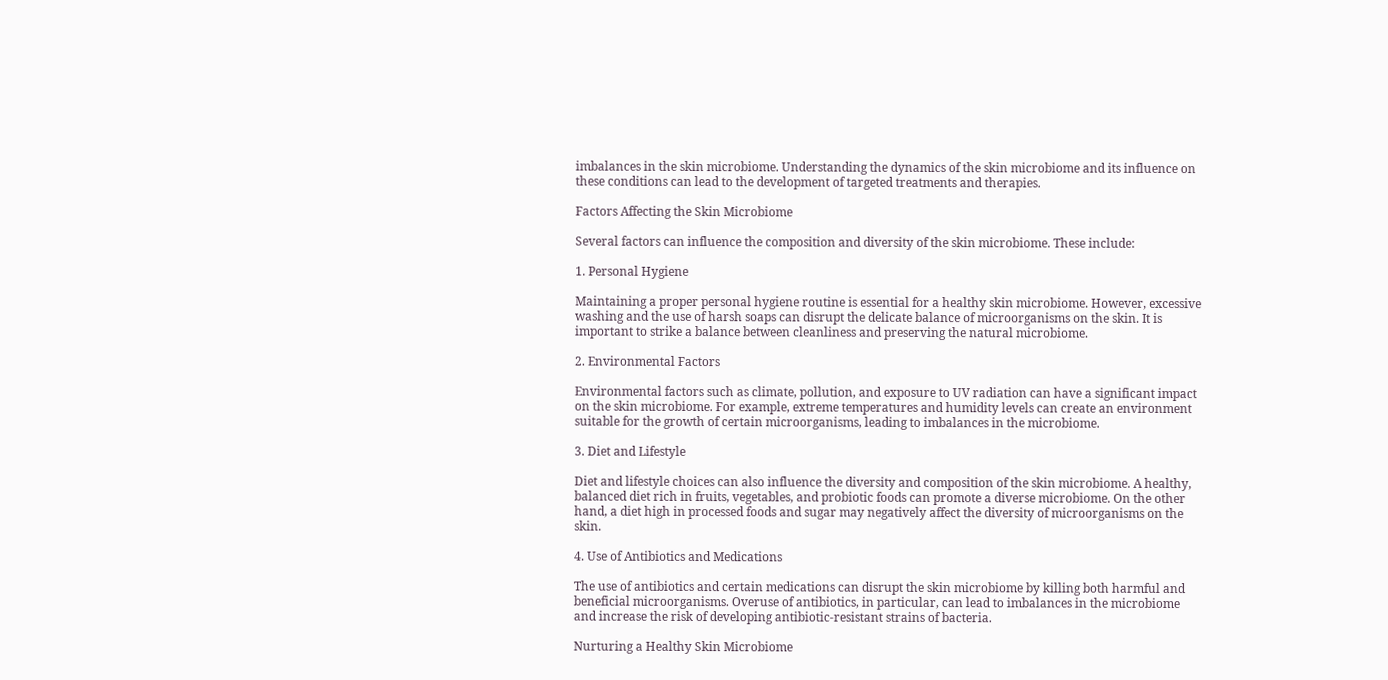imbalances in the skin microbiome. Understanding the dynamics of the skin microbiome and its influence on these conditions can lead to the development of targeted treatments and therapies.

Factors Affecting the Skin Microbiome

Several factors can influence the composition and diversity of the skin microbiome. These include:

1. Personal Hygiene

Maintaining a proper personal hygiene routine is essential for a healthy skin microbiome. However, excessive washing and the use of harsh soaps can disrupt the delicate balance of microorganisms on the skin. It is important to strike a balance between cleanliness and preserving the natural microbiome.

2. Environmental Factors

Environmental factors such as climate, pollution, and exposure to UV radiation can have a significant impact on the skin microbiome. For example, extreme temperatures and humidity levels can create an environment suitable for the growth of certain microorganisms, leading to imbalances in the microbiome.

3. Diet and Lifestyle

Diet and lifestyle choices can also influence the diversity and composition of the skin microbiome. A healthy, balanced diet rich in fruits, vegetables, and probiotic foods can promote a diverse microbiome. On the other hand, a diet high in processed foods and sugar may negatively affect the diversity of microorganisms on the skin.

4. Use of Antibiotics and Medications

The use of antibiotics and certain medications can disrupt the skin microbiome by killing both harmful and beneficial microorganisms. Overuse of antibiotics, in particular, can lead to imbalances in the microbiome and increase the risk of developing antibiotic-resistant strains of bacteria.

Nurturing a Healthy Skin Microbiome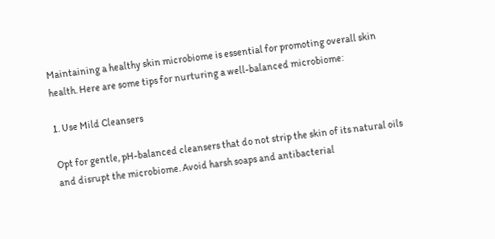Maintaining a healthy skin microbiome is essential for promoting overall skin health. Here are some tips for nurturing a well-balanced microbiome:

1. Use Mild Cleansers

Opt for gentle, pH-balanced cleansers that do not strip the skin of its natural oils and disrupt the microbiome. Avoid harsh soaps and antibacterial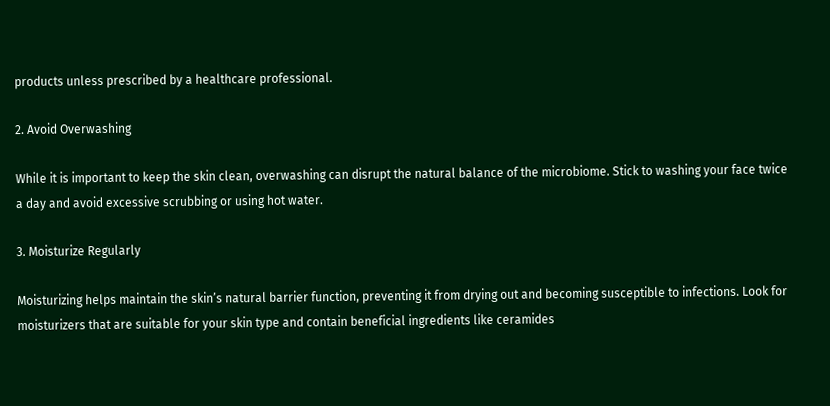products unless prescribed by a healthcare professional.

2. Avoid Overwashing

While it is important to keep the skin clean, overwashing can disrupt the natural balance of the microbiome. Stick to washing your face twice a day and avoid excessive scrubbing or using hot water.

3. Moisturize Regularly

Moisturizing helps maintain the skin’s natural barrier function, preventing it from drying out and becoming susceptible to infections. Look for moisturizers that are suitable for your skin type and contain beneficial ingredients like ceramides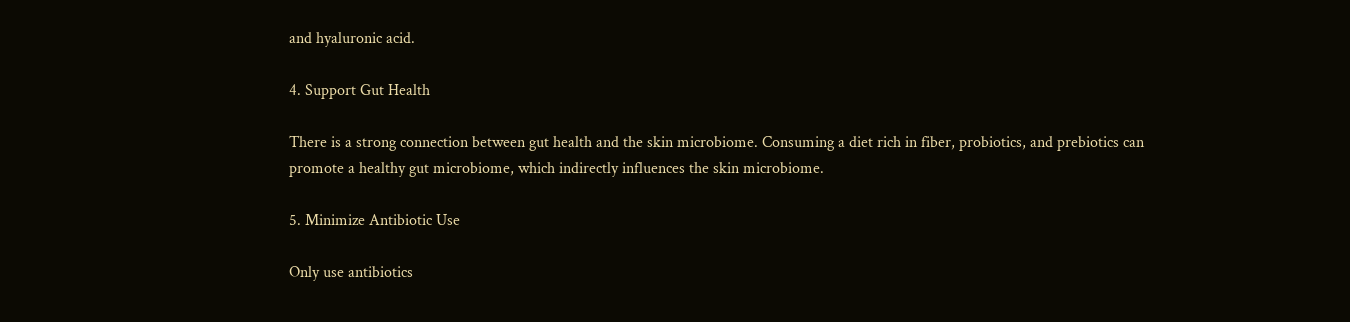and hyaluronic acid.

4. Support Gut Health

There is a strong connection between gut health and the skin microbiome. Consuming a diet rich in fiber, probiotics, and prebiotics can promote a healthy gut microbiome, which indirectly influences the skin microbiome.

5. Minimize Antibiotic Use

Only use antibiotics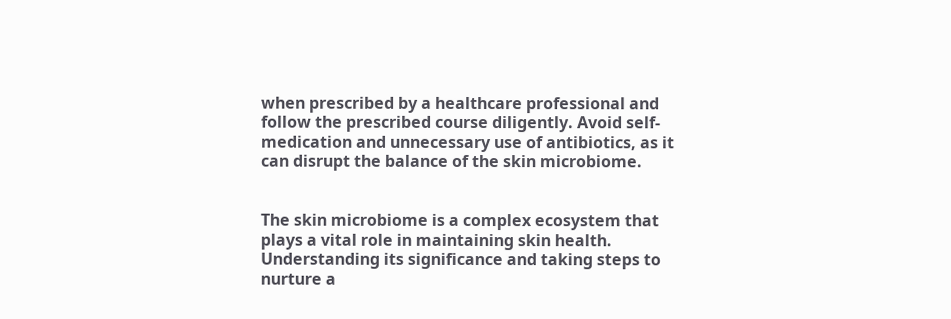when prescribed by a healthcare professional and follow the prescribed course diligently. Avoid self-medication and unnecessary use of antibiotics, as it can disrupt the balance of the skin microbiome.


The skin microbiome is a complex ecosystem that plays a vital role in maintaining skin health. Understanding its significance and taking steps to nurture a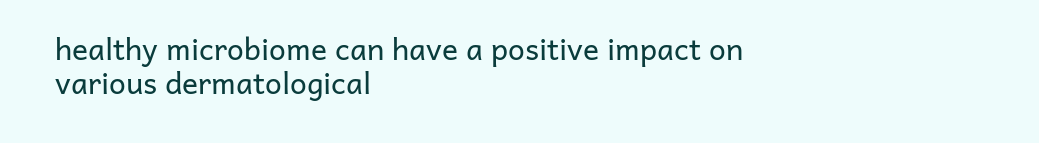healthy microbiome can have a positive impact on various dermatological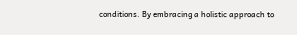conditions. By embracing a holistic approach to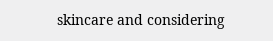skincare and considering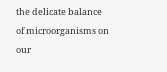the delicate balance of microorganisms on our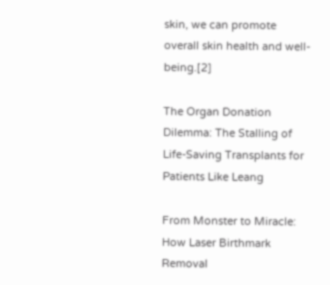skin, we can promote overall skin health and well-being.[2]

The Organ Donation Dilemma: The Stalling of Life-Saving Transplants for Patients Like Leang

From Monster to Miracle: How Laser Birthmark Removal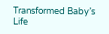Transformed Baby’s Life